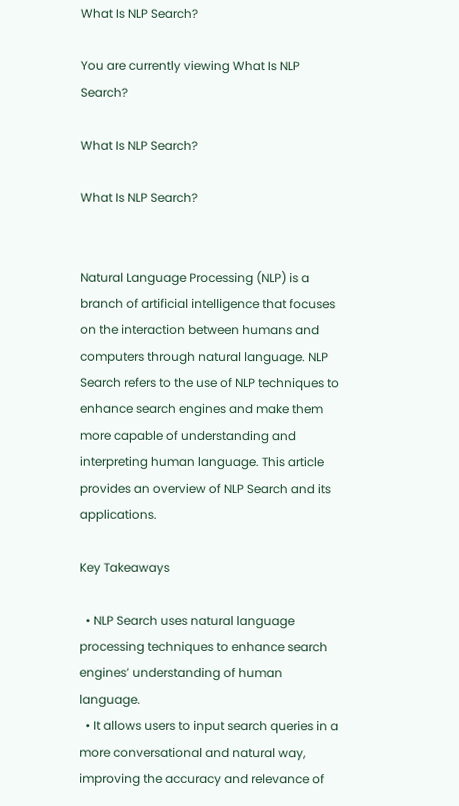What Is NLP Search?

You are currently viewing What Is NLP Search?

What Is NLP Search?

What Is NLP Search?


Natural Language Processing (NLP) is a branch of artificial intelligence that focuses on the interaction between humans and computers through natural language. NLP Search refers to the use of NLP techniques to enhance search engines and make them more capable of understanding and interpreting human language. This article provides an overview of NLP Search and its applications.

Key Takeaways

  • NLP Search uses natural language processing techniques to enhance search engines’ understanding of human language.
  • It allows users to input search queries in a more conversational and natural way, improving the accuracy and relevance of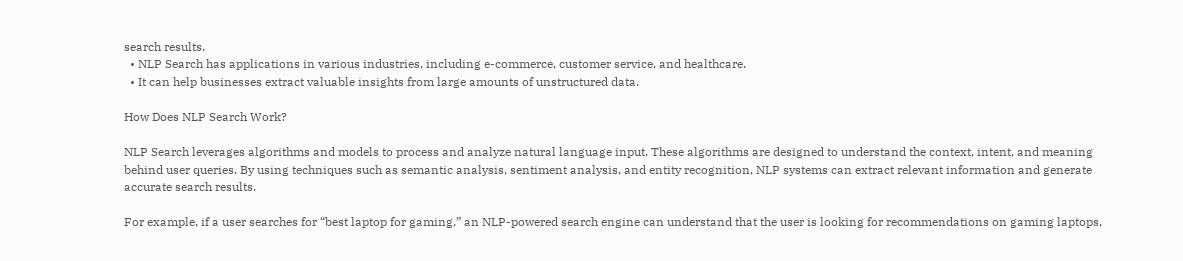search results.
  • NLP Search has applications in various industries, including e-commerce, customer service, and healthcare.
  • It can help businesses extract valuable insights from large amounts of unstructured data.

How Does NLP Search Work?

NLP Search leverages algorithms and models to process and analyze natural language input. These algorithms are designed to understand the context, intent, and meaning behind user queries. By using techniques such as semantic analysis, sentiment analysis, and entity recognition, NLP systems can extract relevant information and generate accurate search results.

For example, if a user searches for “best laptop for gaming,” an NLP-powered search engine can understand that the user is looking for recommendations on gaming laptops,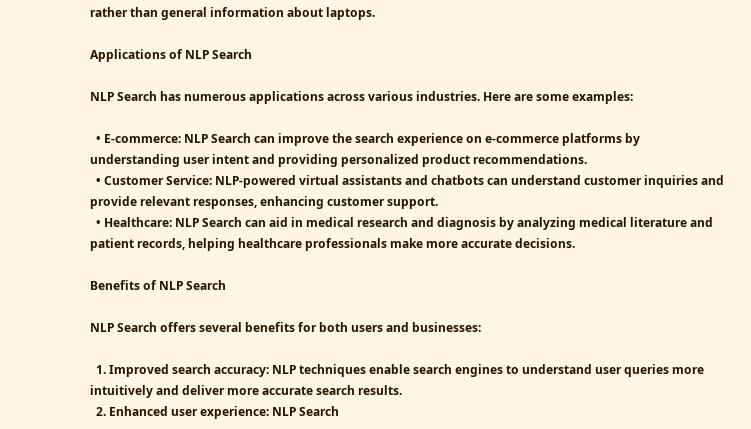rather than general information about laptops.

Applications of NLP Search

NLP Search has numerous applications across various industries. Here are some examples:

  • E-commerce: NLP Search can improve the search experience on e-commerce platforms by understanding user intent and providing personalized product recommendations.
  • Customer Service: NLP-powered virtual assistants and chatbots can understand customer inquiries and provide relevant responses, enhancing customer support.
  • Healthcare: NLP Search can aid in medical research and diagnosis by analyzing medical literature and patient records, helping healthcare professionals make more accurate decisions.

Benefits of NLP Search

NLP Search offers several benefits for both users and businesses:

  1. Improved search accuracy: NLP techniques enable search engines to understand user queries more intuitively and deliver more accurate search results.
  2. Enhanced user experience: NLP Search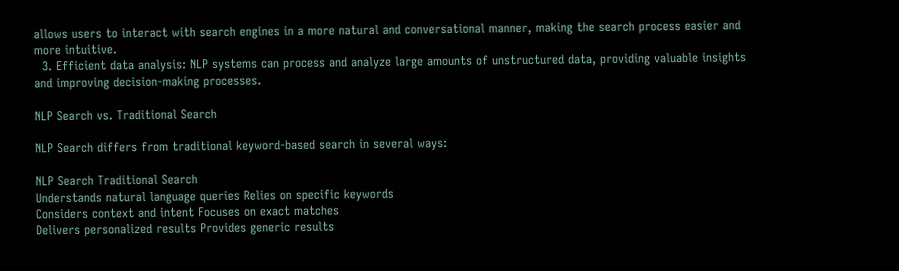allows users to interact with search engines in a more natural and conversational manner, making the search process easier and more intuitive.
  3. Efficient data analysis: NLP systems can process and analyze large amounts of unstructured data, providing valuable insights and improving decision-making processes.

NLP Search vs. Traditional Search

NLP Search differs from traditional keyword-based search in several ways:

NLP Search Traditional Search
Understands natural language queries Relies on specific keywords
Considers context and intent Focuses on exact matches
Delivers personalized results Provides generic results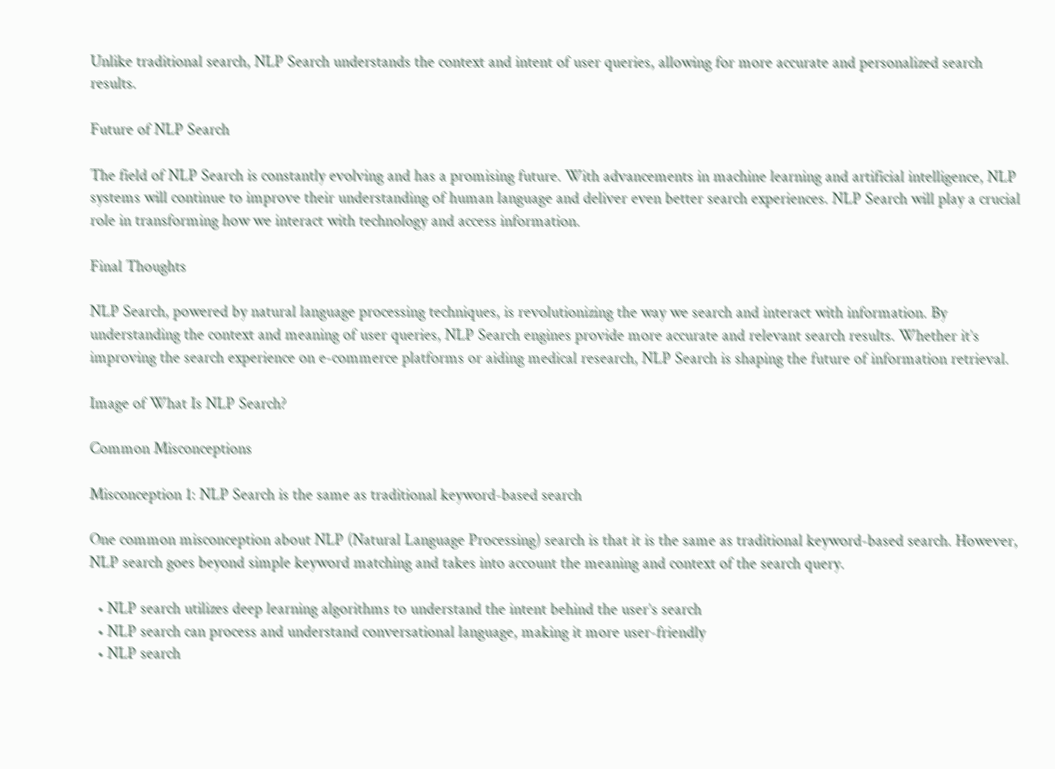Unlike traditional search, NLP Search understands the context and intent of user queries, allowing for more accurate and personalized search results.

Future of NLP Search

The field of NLP Search is constantly evolving and has a promising future. With advancements in machine learning and artificial intelligence, NLP systems will continue to improve their understanding of human language and deliver even better search experiences. NLP Search will play a crucial role in transforming how we interact with technology and access information.

Final Thoughts

NLP Search, powered by natural language processing techniques, is revolutionizing the way we search and interact with information. By understanding the context and meaning of user queries, NLP Search engines provide more accurate and relevant search results. Whether it’s improving the search experience on e-commerce platforms or aiding medical research, NLP Search is shaping the future of information retrieval.

Image of What Is NLP Search?

Common Misconceptions

Misconception 1: NLP Search is the same as traditional keyword-based search

One common misconception about NLP (Natural Language Processing) search is that it is the same as traditional keyword-based search. However, NLP search goes beyond simple keyword matching and takes into account the meaning and context of the search query.

  • NLP search utilizes deep learning algorithms to understand the intent behind the user’s search
  • NLP search can process and understand conversational language, making it more user-friendly
  • NLP search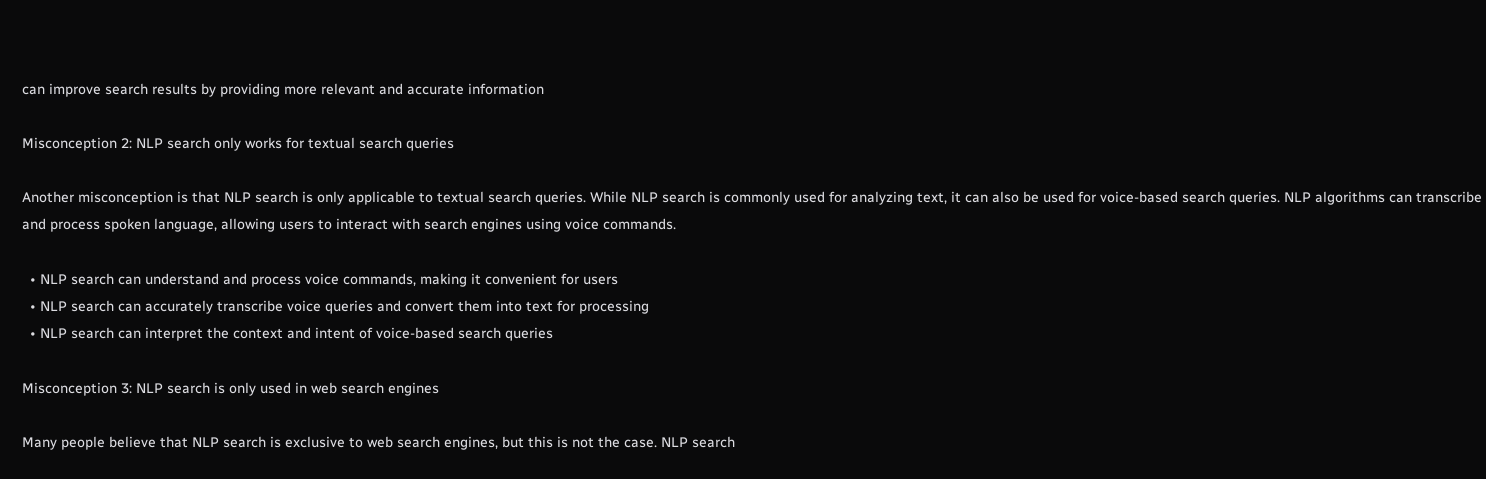can improve search results by providing more relevant and accurate information

Misconception 2: NLP search only works for textual search queries

Another misconception is that NLP search is only applicable to textual search queries. While NLP search is commonly used for analyzing text, it can also be used for voice-based search queries. NLP algorithms can transcribe and process spoken language, allowing users to interact with search engines using voice commands.

  • NLP search can understand and process voice commands, making it convenient for users
  • NLP search can accurately transcribe voice queries and convert them into text for processing
  • NLP search can interpret the context and intent of voice-based search queries

Misconception 3: NLP search is only used in web search engines

Many people believe that NLP search is exclusive to web search engines, but this is not the case. NLP search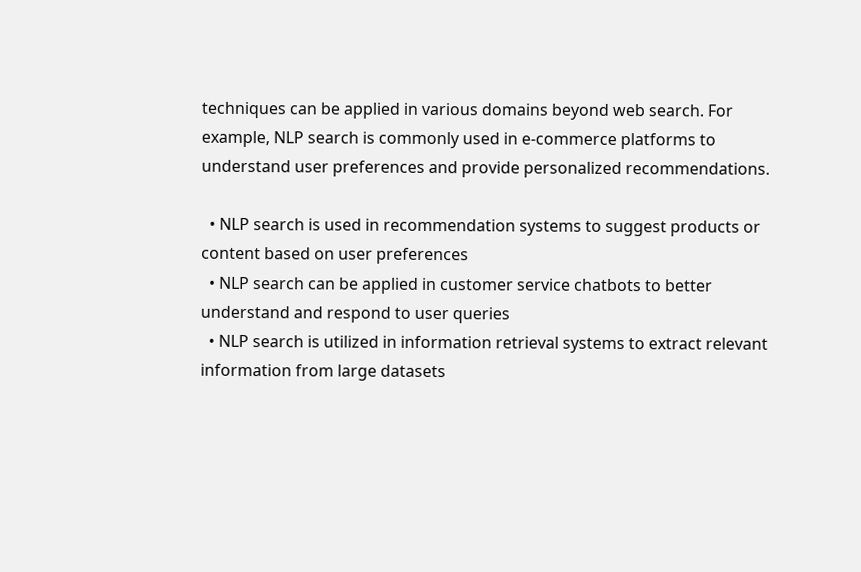techniques can be applied in various domains beyond web search. For example, NLP search is commonly used in e-commerce platforms to understand user preferences and provide personalized recommendations.

  • NLP search is used in recommendation systems to suggest products or content based on user preferences
  • NLP search can be applied in customer service chatbots to better understand and respond to user queries
  • NLP search is utilized in information retrieval systems to extract relevant information from large datasets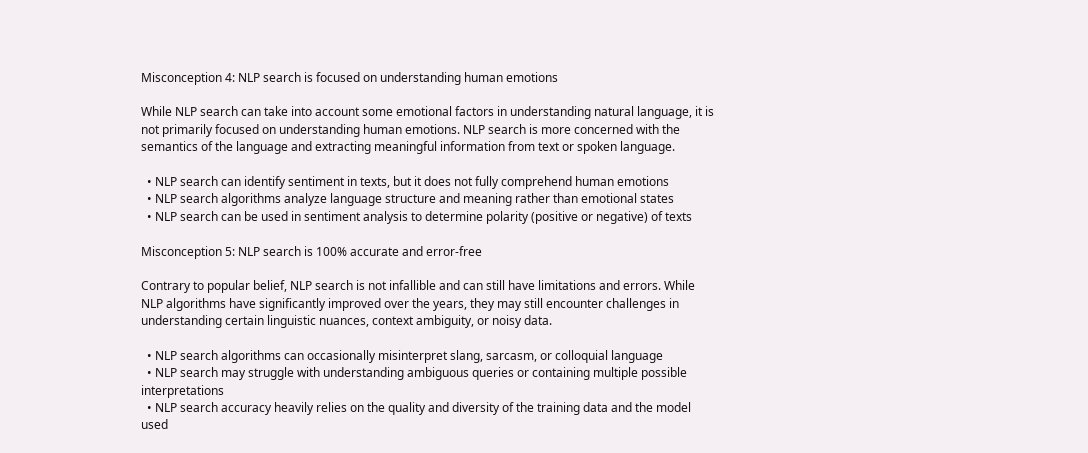Misconception 4: NLP search is focused on understanding human emotions

While NLP search can take into account some emotional factors in understanding natural language, it is not primarily focused on understanding human emotions. NLP search is more concerned with the semantics of the language and extracting meaningful information from text or spoken language.

  • NLP search can identify sentiment in texts, but it does not fully comprehend human emotions
  • NLP search algorithms analyze language structure and meaning rather than emotional states
  • NLP search can be used in sentiment analysis to determine polarity (positive or negative) of texts

Misconception 5: NLP search is 100% accurate and error-free

Contrary to popular belief, NLP search is not infallible and can still have limitations and errors. While NLP algorithms have significantly improved over the years, they may still encounter challenges in understanding certain linguistic nuances, context ambiguity, or noisy data.

  • NLP search algorithms can occasionally misinterpret slang, sarcasm, or colloquial language
  • NLP search may struggle with understanding ambiguous queries or containing multiple possible interpretations
  • NLP search accuracy heavily relies on the quality and diversity of the training data and the model used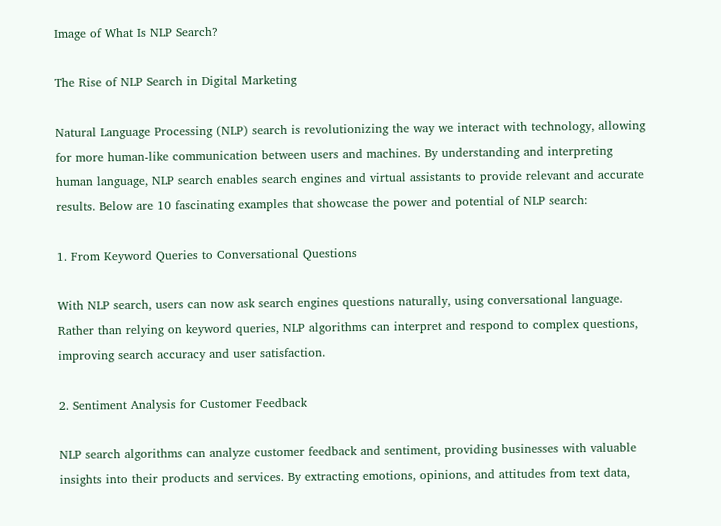Image of What Is NLP Search?

The Rise of NLP Search in Digital Marketing

Natural Language Processing (NLP) search is revolutionizing the way we interact with technology, allowing for more human-like communication between users and machines. By understanding and interpreting human language, NLP search enables search engines and virtual assistants to provide relevant and accurate results. Below are 10 fascinating examples that showcase the power and potential of NLP search:

1. From Keyword Queries to Conversational Questions

With NLP search, users can now ask search engines questions naturally, using conversational language. Rather than relying on keyword queries, NLP algorithms can interpret and respond to complex questions, improving search accuracy and user satisfaction.

2. Sentiment Analysis for Customer Feedback

NLP search algorithms can analyze customer feedback and sentiment, providing businesses with valuable insights into their products and services. By extracting emotions, opinions, and attitudes from text data,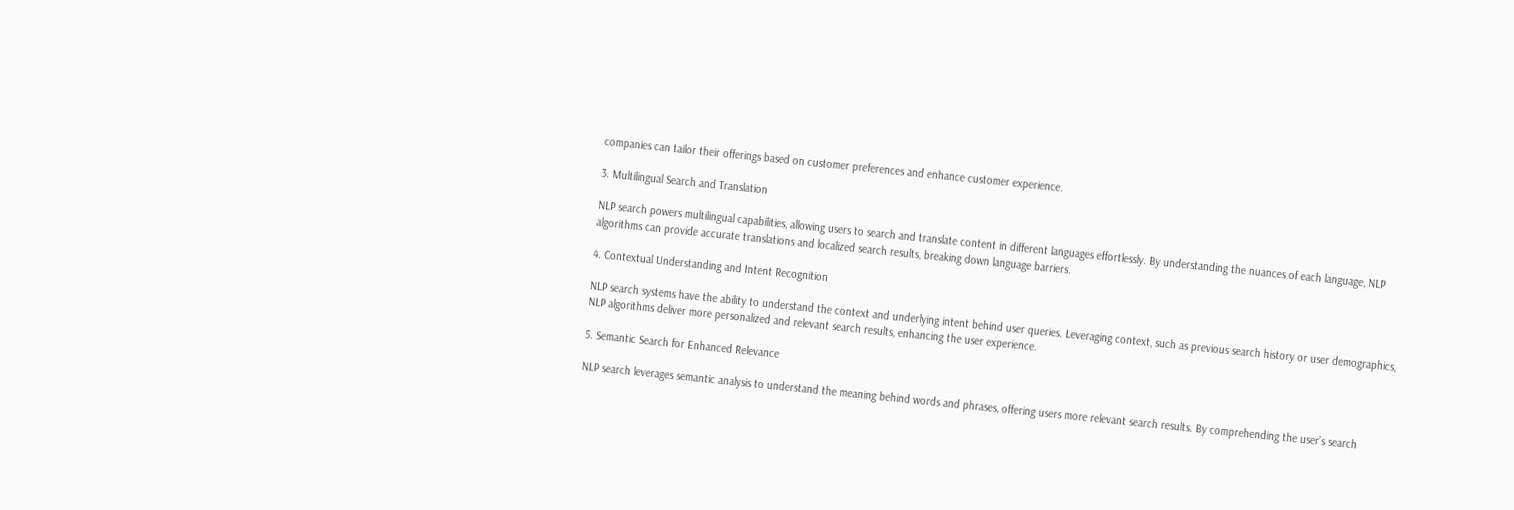companies can tailor their offerings based on customer preferences and enhance customer experience.

3. Multilingual Search and Translation

NLP search powers multilingual capabilities, allowing users to search and translate content in different languages effortlessly. By understanding the nuances of each language, NLP algorithms can provide accurate translations and localized search results, breaking down language barriers.

4. Contextual Understanding and Intent Recognition

NLP search systems have the ability to understand the context and underlying intent behind user queries. Leveraging context, such as previous search history or user demographics, NLP algorithms deliver more personalized and relevant search results, enhancing the user experience.

5. Semantic Search for Enhanced Relevance

NLP search leverages semantic analysis to understand the meaning behind words and phrases, offering users more relevant search results. By comprehending the user’s search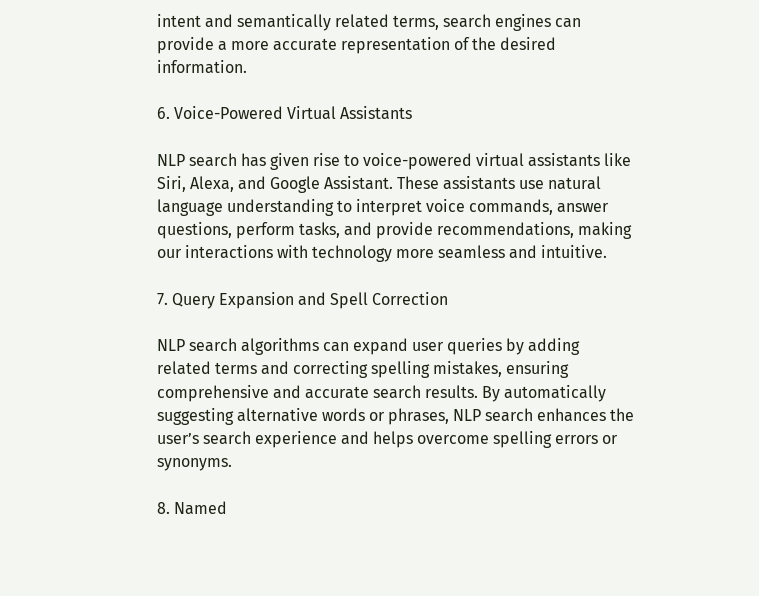intent and semantically related terms, search engines can provide a more accurate representation of the desired information.

6. Voice-Powered Virtual Assistants

NLP search has given rise to voice-powered virtual assistants like Siri, Alexa, and Google Assistant. These assistants use natural language understanding to interpret voice commands, answer questions, perform tasks, and provide recommendations, making our interactions with technology more seamless and intuitive.

7. Query Expansion and Spell Correction

NLP search algorithms can expand user queries by adding related terms and correcting spelling mistakes, ensuring comprehensive and accurate search results. By automatically suggesting alternative words or phrases, NLP search enhances the user’s search experience and helps overcome spelling errors or synonyms.

8. Named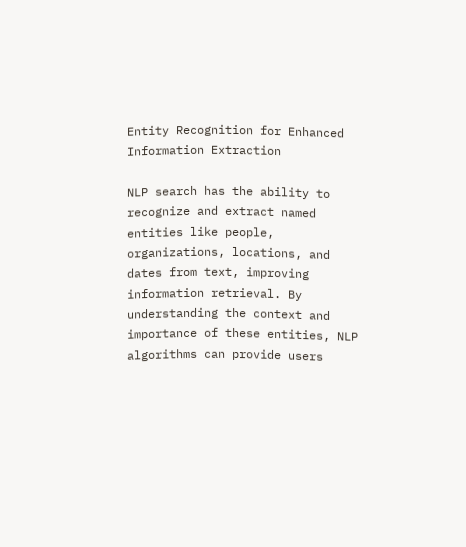Entity Recognition for Enhanced Information Extraction

NLP search has the ability to recognize and extract named entities like people, organizations, locations, and dates from text, improving information retrieval. By understanding the context and importance of these entities, NLP algorithms can provide users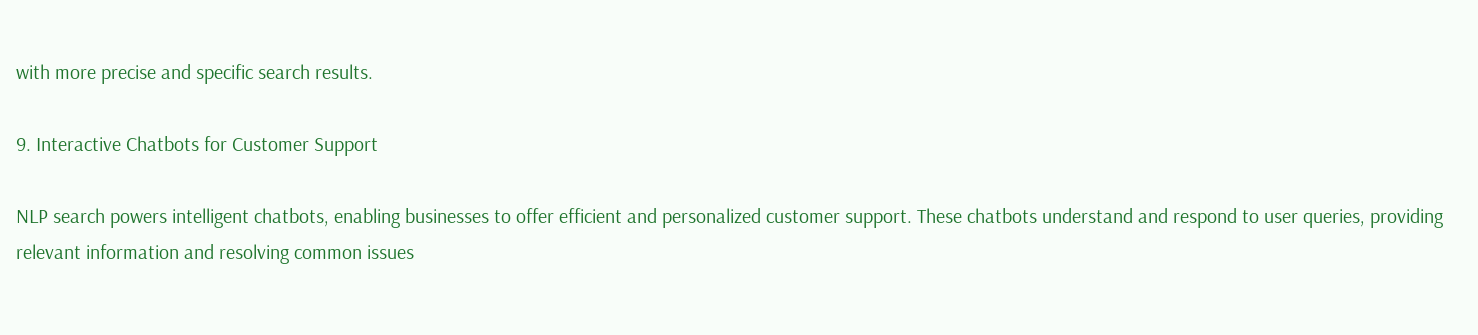with more precise and specific search results.

9. Interactive Chatbots for Customer Support

NLP search powers intelligent chatbots, enabling businesses to offer efficient and personalized customer support. These chatbots understand and respond to user queries, providing relevant information and resolving common issues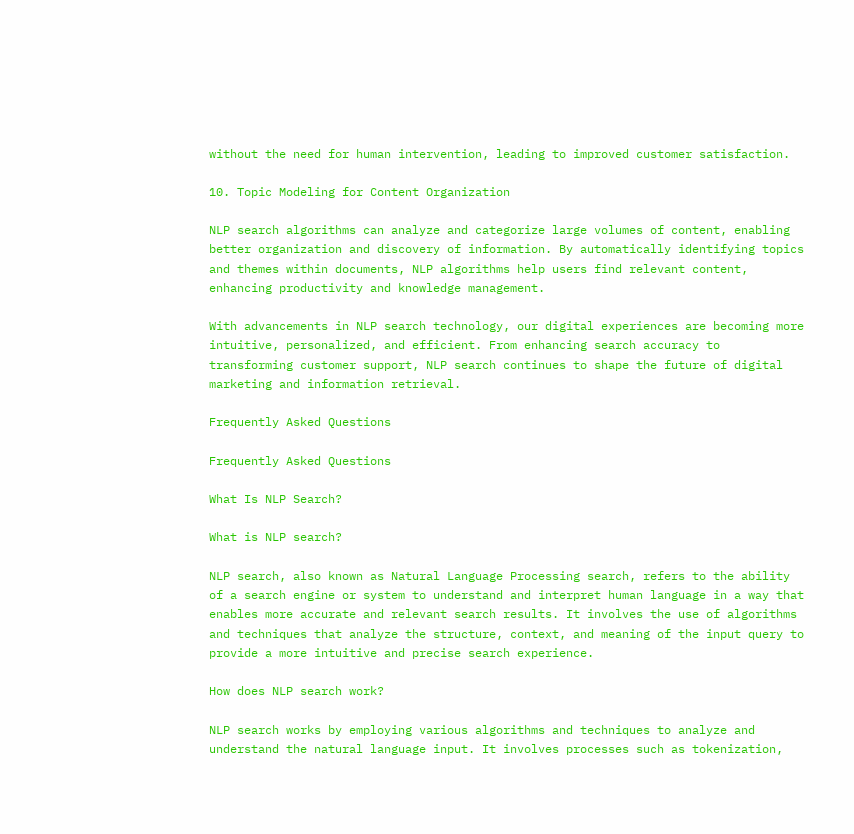without the need for human intervention, leading to improved customer satisfaction.

10. Topic Modeling for Content Organization

NLP search algorithms can analyze and categorize large volumes of content, enabling better organization and discovery of information. By automatically identifying topics and themes within documents, NLP algorithms help users find relevant content, enhancing productivity and knowledge management.

With advancements in NLP search technology, our digital experiences are becoming more intuitive, personalized, and efficient. From enhancing search accuracy to transforming customer support, NLP search continues to shape the future of digital marketing and information retrieval.

Frequently Asked Questions

Frequently Asked Questions

What Is NLP Search?

What is NLP search?

NLP search, also known as Natural Language Processing search, refers to the ability of a search engine or system to understand and interpret human language in a way that enables more accurate and relevant search results. It involves the use of algorithms and techniques that analyze the structure, context, and meaning of the input query to provide a more intuitive and precise search experience.

How does NLP search work?

NLP search works by employing various algorithms and techniques to analyze and understand the natural language input. It involves processes such as tokenization,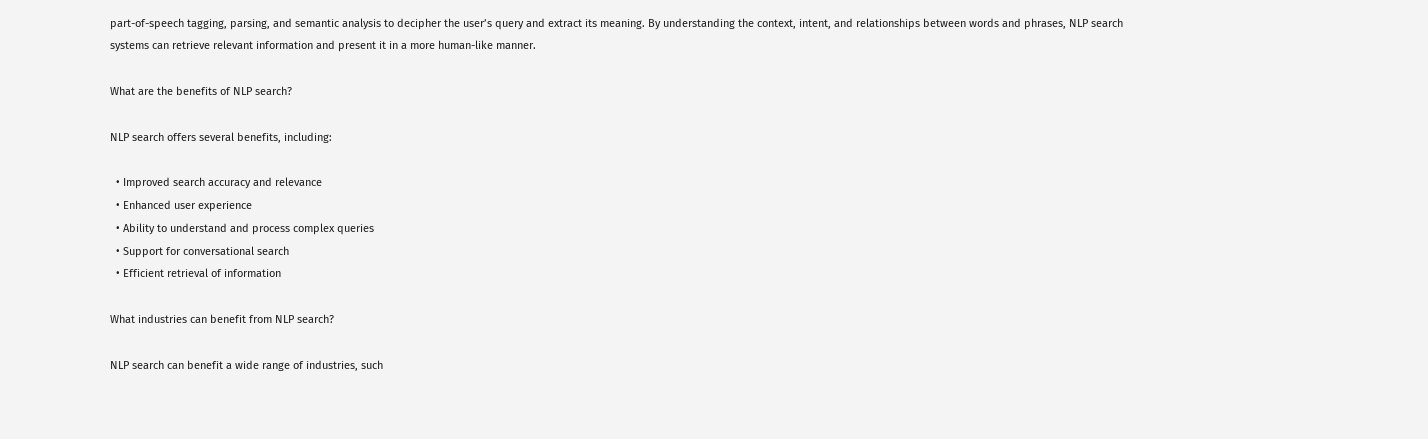part-of-speech tagging, parsing, and semantic analysis to decipher the user’s query and extract its meaning. By understanding the context, intent, and relationships between words and phrases, NLP search systems can retrieve relevant information and present it in a more human-like manner.

What are the benefits of NLP search?

NLP search offers several benefits, including:

  • Improved search accuracy and relevance
  • Enhanced user experience
  • Ability to understand and process complex queries
  • Support for conversational search
  • Efficient retrieval of information

What industries can benefit from NLP search?

NLP search can benefit a wide range of industries, such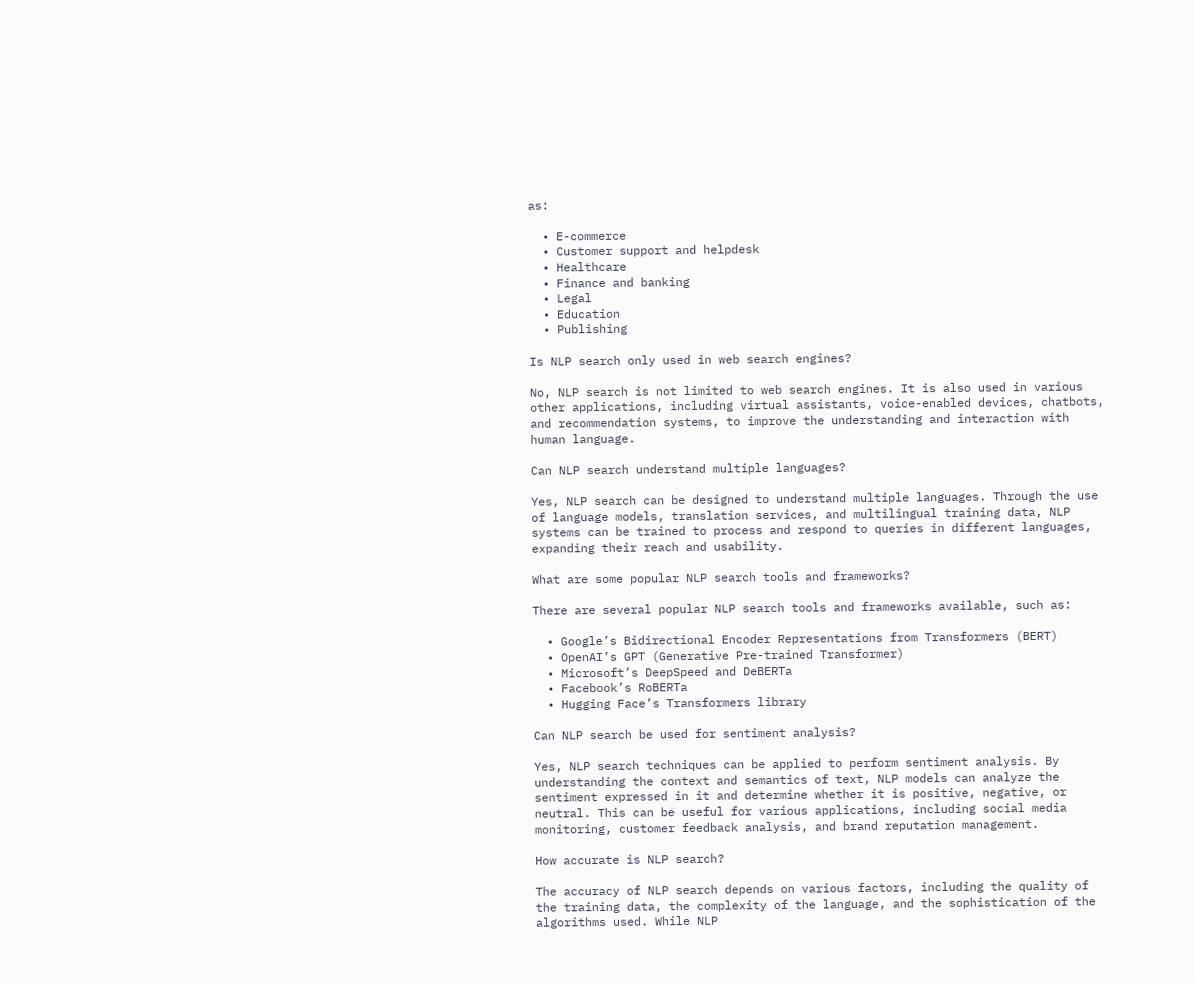as:

  • E-commerce
  • Customer support and helpdesk
  • Healthcare
  • Finance and banking
  • Legal
  • Education
  • Publishing

Is NLP search only used in web search engines?

No, NLP search is not limited to web search engines. It is also used in various other applications, including virtual assistants, voice-enabled devices, chatbots, and recommendation systems, to improve the understanding and interaction with human language.

Can NLP search understand multiple languages?

Yes, NLP search can be designed to understand multiple languages. Through the use of language models, translation services, and multilingual training data, NLP systems can be trained to process and respond to queries in different languages, expanding their reach and usability.

What are some popular NLP search tools and frameworks?

There are several popular NLP search tools and frameworks available, such as:

  • Google’s Bidirectional Encoder Representations from Transformers (BERT)
  • OpenAI’s GPT (Generative Pre-trained Transformer)
  • Microsoft’s DeepSpeed and DeBERTa
  • Facebook’s RoBERTa
  • Hugging Face’s Transformers library

Can NLP search be used for sentiment analysis?

Yes, NLP search techniques can be applied to perform sentiment analysis. By understanding the context and semantics of text, NLP models can analyze the sentiment expressed in it and determine whether it is positive, negative, or neutral. This can be useful for various applications, including social media monitoring, customer feedback analysis, and brand reputation management.

How accurate is NLP search?

The accuracy of NLP search depends on various factors, including the quality of the training data, the complexity of the language, and the sophistication of the algorithms used. While NLP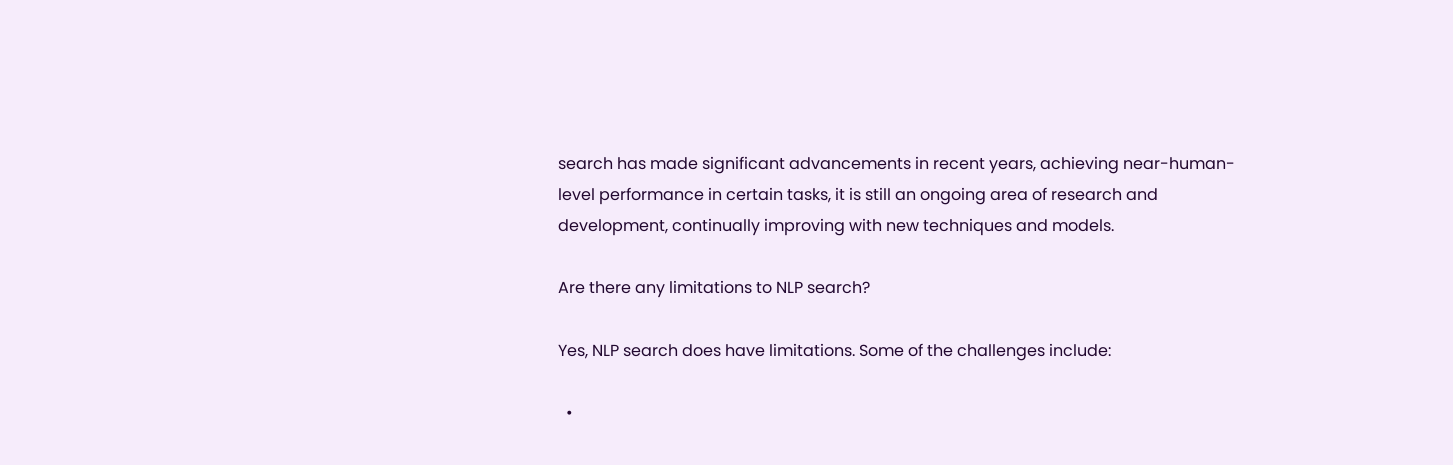search has made significant advancements in recent years, achieving near-human-level performance in certain tasks, it is still an ongoing area of research and development, continually improving with new techniques and models.

Are there any limitations to NLP search?

Yes, NLP search does have limitations. Some of the challenges include:

  •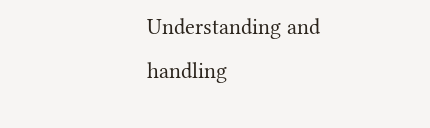Understanding and handling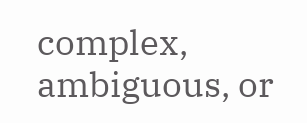complex, ambiguous, or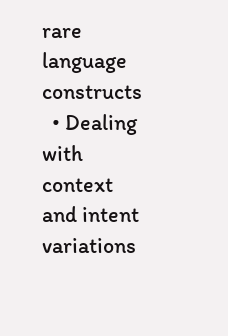rare language constructs
  • Dealing with context and intent variations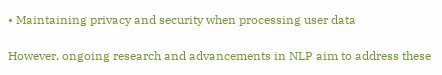• Maintaining privacy and security when processing user data

However, ongoing research and advancements in NLP aim to address these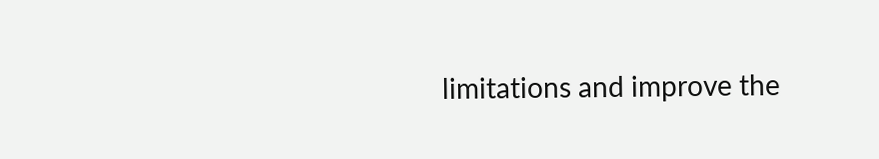limitations and improve the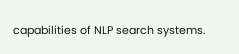capabilities of NLP search systems.